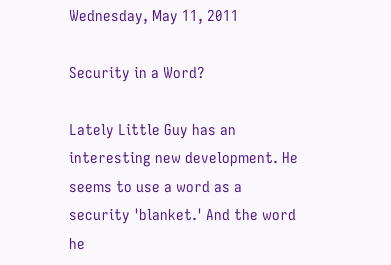Wednesday, May 11, 2011

Security in a Word?

Lately Little Guy has an interesting new development. He seems to use a word as a security 'blanket.' And the word he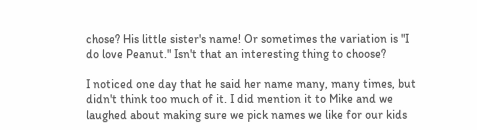chose? His little sister's name! Or sometimes the variation is "I do love Peanut." Isn't that an interesting thing to choose?

I noticed one day that he said her name many, many times, but didn't think too much of it. I did mention it to Mike and we laughed about making sure we pick names we like for our kids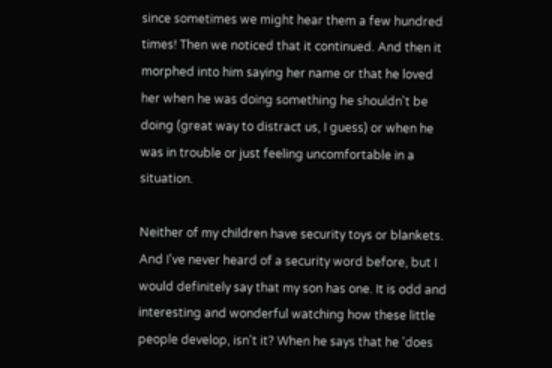since sometimes we might hear them a few hundred times! Then we noticed that it continued. And then it morphed into him saying her name or that he loved her when he was doing something he shouldn't be doing (great way to distract us, I guess) or when he was in trouble or just feeling uncomfortable in a situation.

Neither of my children have security toys or blankets. And I've never heard of a security word before, but I would definitely say that my son has one. It is odd and interesting and wonderful watching how these little people develop, isn't it? When he says that he 'does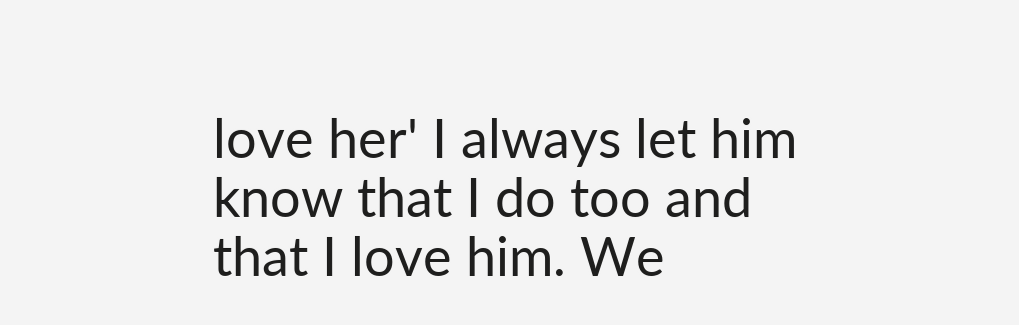love her' I always let him know that I do too and that I love him. We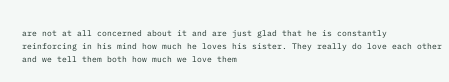are not at all concerned about it and are just glad that he is constantly reinforcing in his mind how much he loves his sister. They really do love each other and we tell them both how much we love them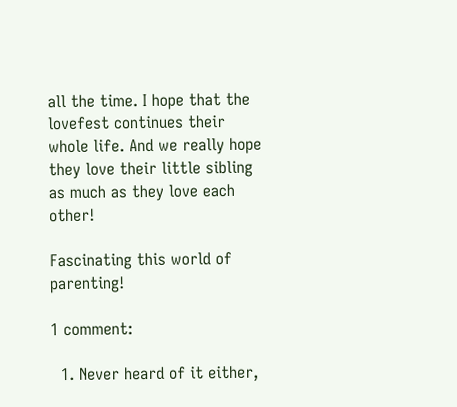all the time. I hope that the lovefest continues their whole life. And we really hope they love their little sibling as much as they love each other!

Fascinating this world of parenting!

1 comment:

  1. Never heard of it either,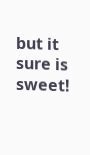but it sure is sweet!